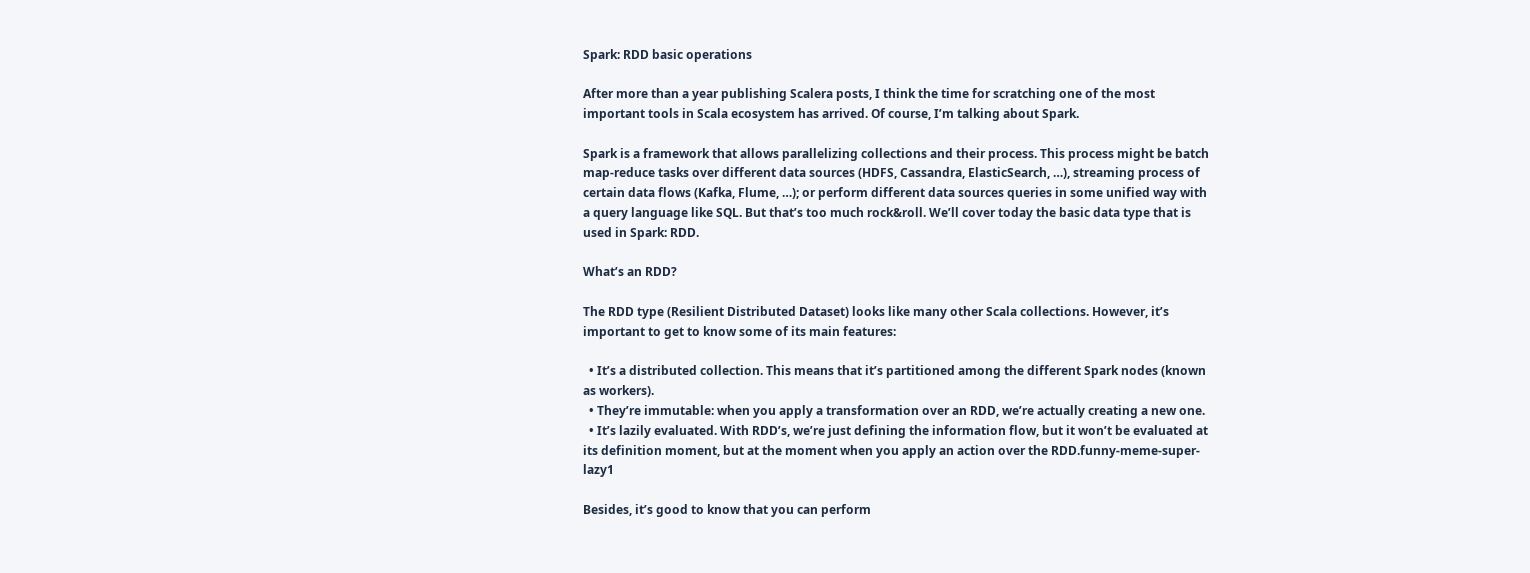Spark: RDD basic operations

After more than a year publishing Scalera posts, I think the time for scratching one of the most important tools in Scala ecosystem has arrived. Of course, I’m talking about Spark.

Spark is a framework that allows parallelizing collections and their process. This process might be batch map-reduce tasks over different data sources (HDFS, Cassandra, ElasticSearch, …), streaming process of certain data flows (Kafka, Flume, …); or perform different data sources queries in some unified way with a query language like SQL. But that’s too much rock&roll. We’ll cover today the basic data type that is used in Spark: RDD.

What’s an RDD?

The RDD type (Resilient Distributed Dataset) looks like many other Scala collections. However, it’s important to get to know some of its main features:

  • It’s a distributed collection. This means that it’s partitioned among the different Spark nodes (known as workers).
  • They’re immutable: when you apply a transformation over an RDD, we’re actually creating a new one.
  • It’s lazily evaluated. With RDD’s, we’re just defining the information flow, but it won’t be evaluated at its definition moment, but at the moment when you apply an action over the RDD.funny-meme-super-lazy1

Besides, it’s good to know that you can perform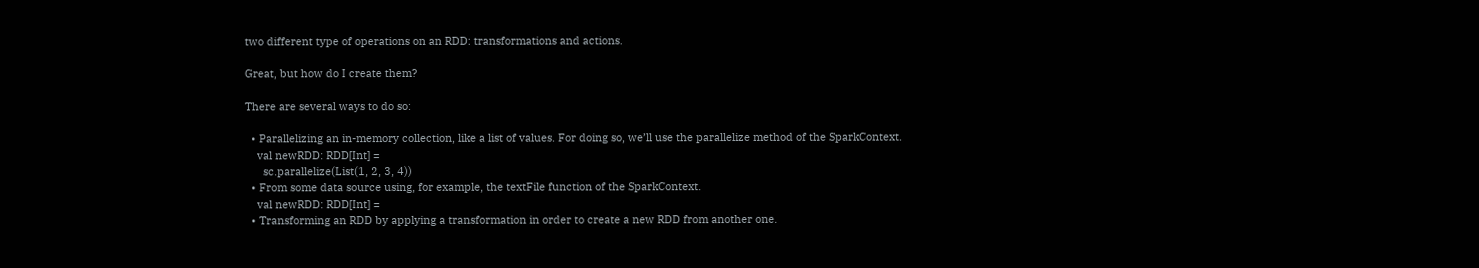two different type of operations on an RDD: transformations and actions.

Great, but how do I create them?

There are several ways to do so:

  • Parallelizing an in-memory collection, like a list of values. For doing so, we’ll use the parallelize method of the SparkContext.
    val newRDD: RDD[Int] =
      sc.parallelize(List(1, 2, 3, 4))
  • From some data source using, for example, the textFile function of the SparkContext.
    val newRDD: RDD[Int] =
  • Transforming an RDD by applying a transformation in order to create a new RDD from another one.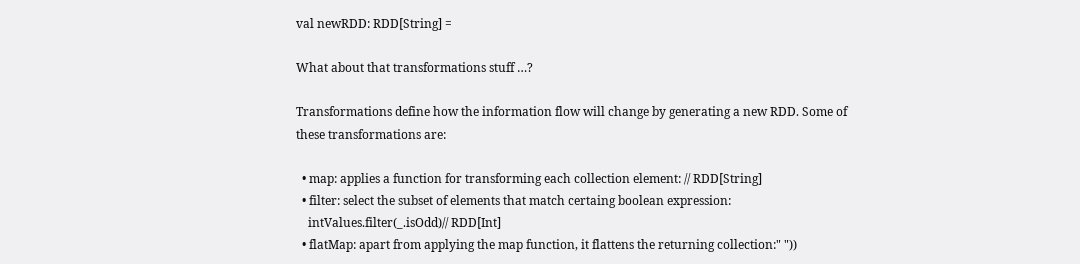val newRDD: RDD[String] =

What about that transformations stuff …?

Transformations define how the information flow will change by generating a new RDD. Some of these transformations are:

  • map: applies a function for transforming each collection element: // RDD[String]
  • filter: select the subset of elements that match certaing boolean expression:
    intValues.filter(_.isOdd)// RDD[Int]
  • flatMap: apart from applying the map function, it flattens the returning collection:" "))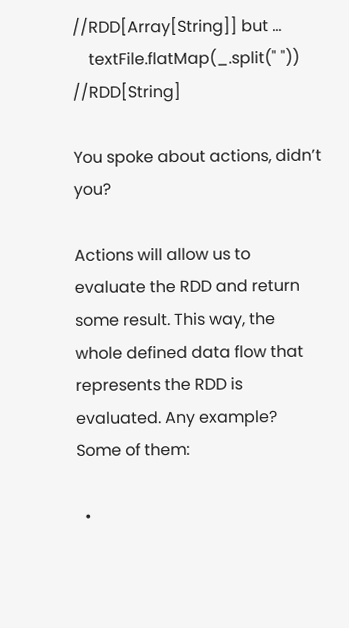//RDD[Array[String]] but ...
    textFile.flatMap(_.split(" ")) //RDD[String]

You spoke about actions, didn’t you?

Actions will allow us to evaluate the RDD and return some result. This way, the whole defined data flow that represents the RDD is evaluated. Any example? Some of them:

  •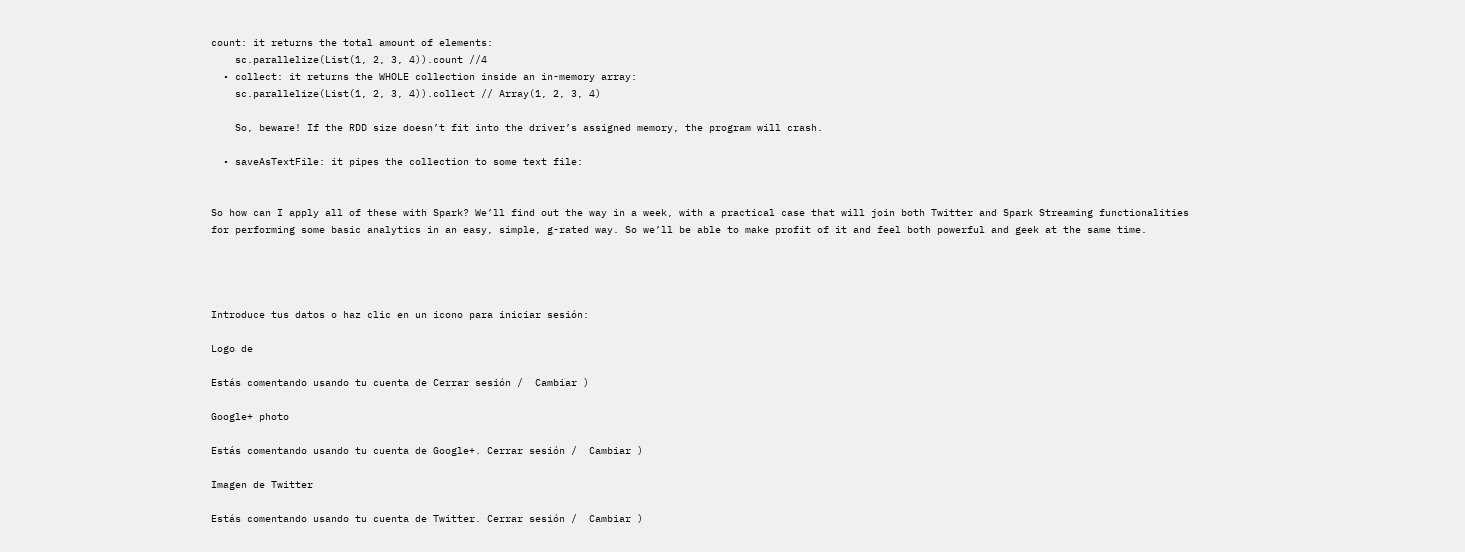count: it returns the total amount of elements:
    sc.parallelize(List(1, 2, 3, 4)).count //4
  • collect: it returns the WHOLE collection inside an in-memory array:
    sc.parallelize(List(1, 2, 3, 4)).collect // Array(1, 2, 3, 4)

    So, beware! If the RDD size doesn’t fit into the driver’s assigned memory, the program will crash.

  • saveAsTextFile: it pipes the collection to some text file:


So how can I apply all of these with Spark? We’ll find out the way in a week, with a practical case that will join both Twitter and Spark Streaming functionalities for performing some basic analytics in an easy, simple, g-rated way. So we’ll be able to make profit of it and feel both powerful and geek at the same time.




Introduce tus datos o haz clic en un icono para iniciar sesión:

Logo de

Estás comentando usando tu cuenta de Cerrar sesión /  Cambiar )

Google+ photo

Estás comentando usando tu cuenta de Google+. Cerrar sesión /  Cambiar )

Imagen de Twitter

Estás comentando usando tu cuenta de Twitter. Cerrar sesión /  Cambiar )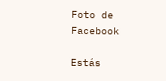Foto de Facebook

Estás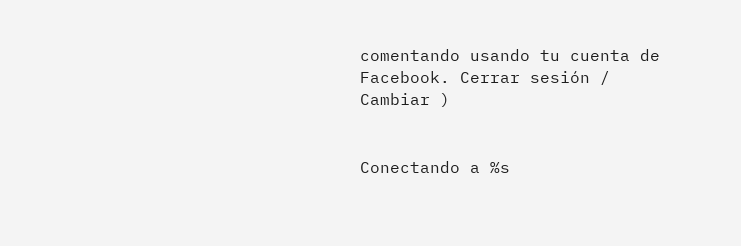comentando usando tu cuenta de Facebook. Cerrar sesión /  Cambiar )


Conectando a %s